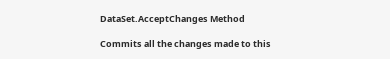DataSet.AcceptChanges Method

Commits all the changes made to this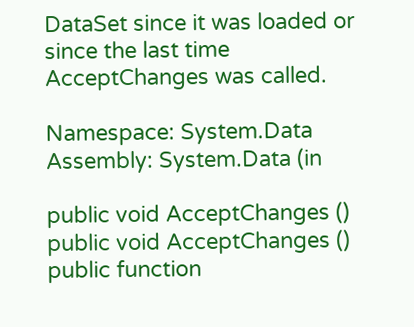DataSet since it was loaded or since the last time AcceptChanges was called.

Namespace: System.Data
Assembly: System.Data (in

public void AcceptChanges ()
public void AcceptChanges ()
public function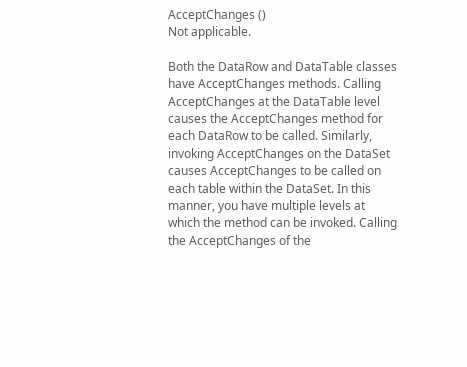AcceptChanges ()
Not applicable.

Both the DataRow and DataTable classes have AcceptChanges methods. Calling AcceptChanges at the DataTable level causes the AcceptChanges method for each DataRow to be called. Similarly, invoking AcceptChanges on the DataSet causes AcceptChanges to be called on each table within the DataSet. In this manner, you have multiple levels at which the method can be invoked. Calling the AcceptChanges of the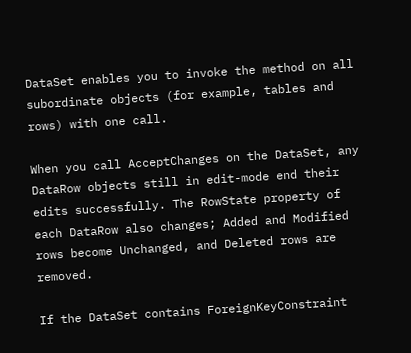DataSet enables you to invoke the method on all subordinate objects (for example, tables and rows) with one call.

When you call AcceptChanges on the DataSet, any DataRow objects still in edit-mode end their edits successfully. The RowState property of each DataRow also changes; Added and Modified rows become Unchanged, and Deleted rows are removed.

If the DataSet contains ForeignKeyConstraint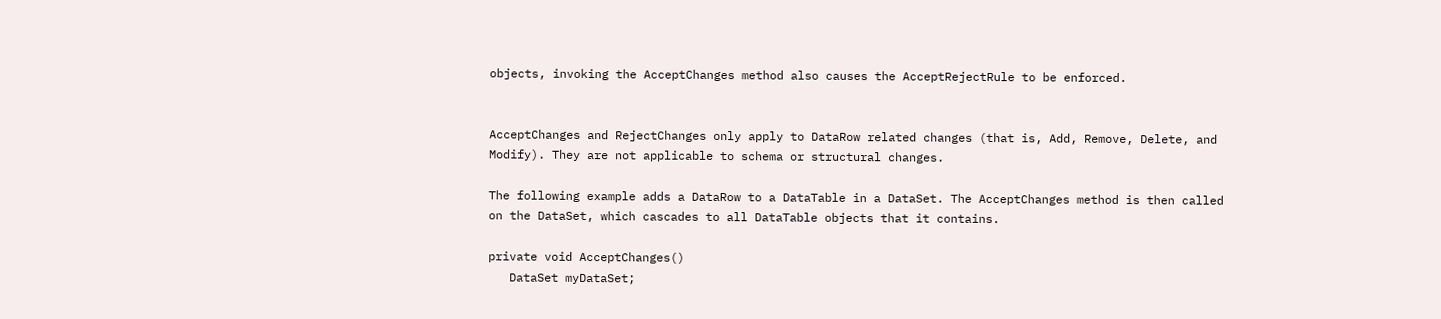objects, invoking the AcceptChanges method also causes the AcceptRejectRule to be enforced.


AcceptChanges and RejectChanges only apply to DataRow related changes (that is, Add, Remove, Delete, and Modify). They are not applicable to schema or structural changes.

The following example adds a DataRow to a DataTable in a DataSet. The AcceptChanges method is then called on the DataSet, which cascades to all DataTable objects that it contains.

private void AcceptChanges()
   DataSet myDataSet;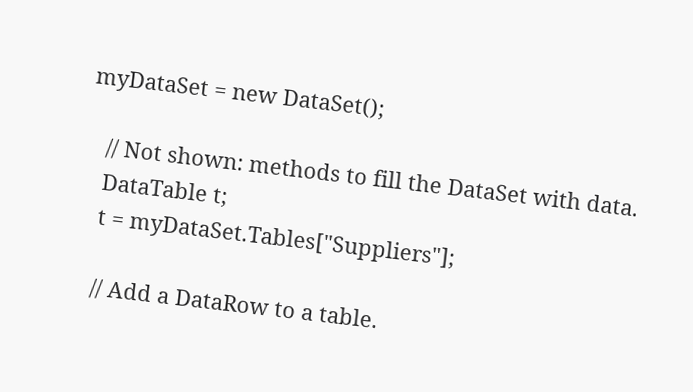myDataSet = new DataSet();

   // Not shown: methods to fill the DataSet with data.
   DataTable t;
   t = myDataSet.Tables["Suppliers"];

   // Add a DataRow to a table.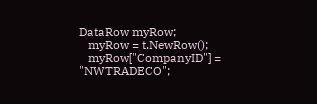DataRow myRow;
   myRow = t.NewRow();
   myRow["CompanyID"] = "NWTRADECO";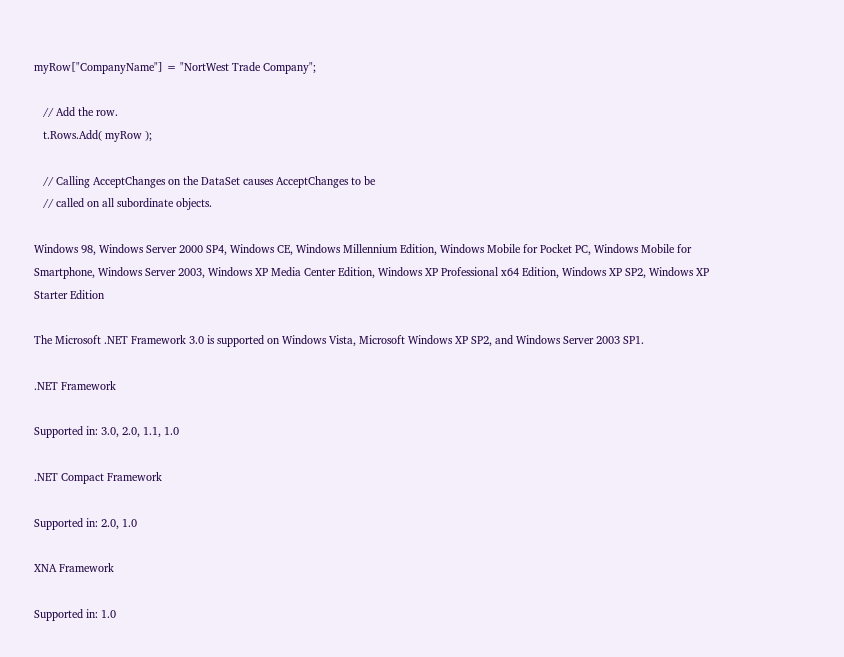myRow["CompanyName"] = "NortWest Trade Company";

   // Add the row.
   t.Rows.Add( myRow );

   // Calling AcceptChanges on the DataSet causes AcceptChanges to be
   // called on all subordinate objects.

Windows 98, Windows Server 2000 SP4, Windows CE, Windows Millennium Edition, Windows Mobile for Pocket PC, Windows Mobile for Smartphone, Windows Server 2003, Windows XP Media Center Edition, Windows XP Professional x64 Edition, Windows XP SP2, Windows XP Starter Edition

The Microsoft .NET Framework 3.0 is supported on Windows Vista, Microsoft Windows XP SP2, and Windows Server 2003 SP1.

.NET Framework

Supported in: 3.0, 2.0, 1.1, 1.0

.NET Compact Framework

Supported in: 2.0, 1.0

XNA Framework

Supported in: 1.0